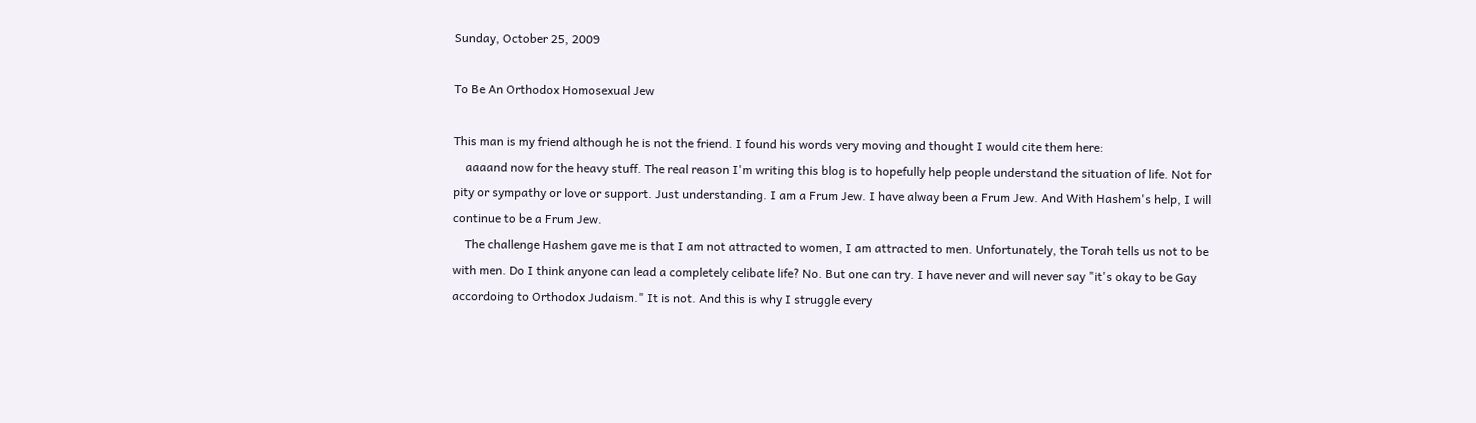Sunday, October 25, 2009

To Be An Orthodox Homosexual Jew

This man is my friend although he is not the friend. I found his words very moving and thought I would cite them here:
    aaaand now for the heavy stuff. The real reason I'm writing this blog is to hopefully help people understand the situation of life. Not for pity or sympathy or love or support. Just understanding. I am a Frum Jew. I have alway been a Frum Jew. And With Hashem's help, I will continue to be a Frum Jew.
    The challenge Hashem gave me is that I am not attracted to women, I am attracted to men. Unfortunately, the Torah tells us not to be with men. Do I think anyone can lead a completely celibate life? No. But one can try. I have never and will never say "it's okay to be Gay accordoing to Orthodox Judaism." It is not. And this is why I struggle every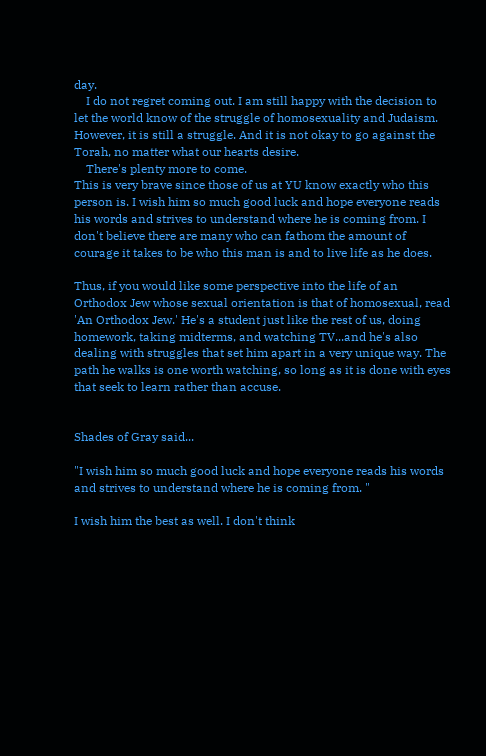day.
    I do not regret coming out. I am still happy with the decision to let the world know of the struggle of homosexuality and Judaism. However, it is still a struggle. And it is not okay to go against the Torah, no matter what our hearts desire.
    There's plenty more to come.
This is very brave since those of us at YU know exactly who this person is. I wish him so much good luck and hope everyone reads his words and strives to understand where he is coming from. I don't believe there are many who can fathom the amount of courage it takes to be who this man is and to live life as he does.

Thus, if you would like some perspective into the life of an Orthodox Jew whose sexual orientation is that of homosexual, read 'An Orthodox Jew.' He's a student just like the rest of us, doing homework, taking midterms, and watching TV...and he's also dealing with struggles that set him apart in a very unique way. The path he walks is one worth watching, so long as it is done with eyes that seek to learn rather than accuse.


Shades of Gray said...

"I wish him so much good luck and hope everyone reads his words and strives to understand where he is coming from. "

I wish him the best as well. I don't think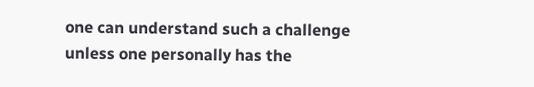one can understand such a challenge unless one personally has the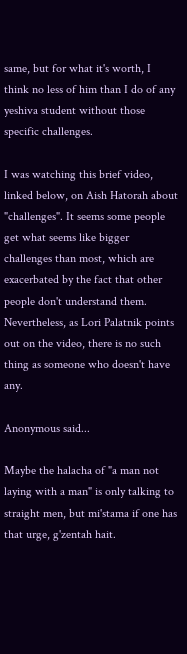same, but for what it's worth, I think no less of him than I do of any yeshiva student without those specific challenges.

I was watching this brief video, linked below, on Aish Hatorah about "challenges". It seems some people get what seems like bigger challenges than most, which are exacerbated by the fact that other people don't understand them. Nevertheless, as Lori Palatnik points out on the video, there is no such thing as someone who doesn't have any.

Anonymous said...

Maybe the halacha of "a man not laying with a man" is only talking to straight men, but mi'stama if one has that urge, g'zentah hait.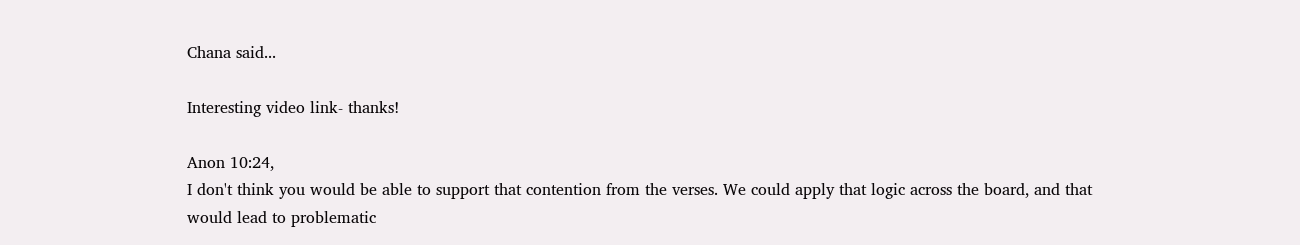Chana said...

Interesting video link- thanks!

Anon 10:24,
I don't think you would be able to support that contention from the verses. We could apply that logic across the board, and that would lead to problematic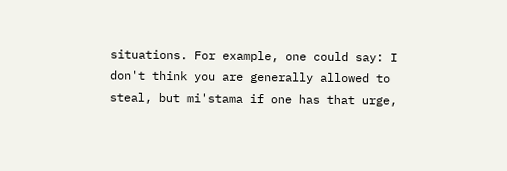situations. For example, one could say: I don't think you are generally allowed to steal, but mi'stama if one has that urge,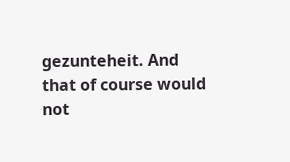gezunteheit. And that of course would not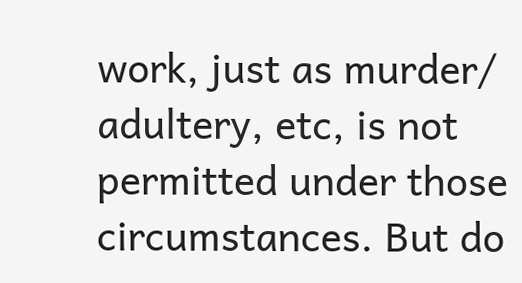work, just as murder/ adultery, etc, is not permitted under those circumstances. But do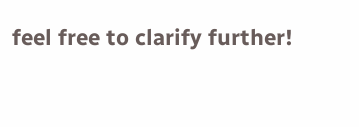feel free to clarify further!